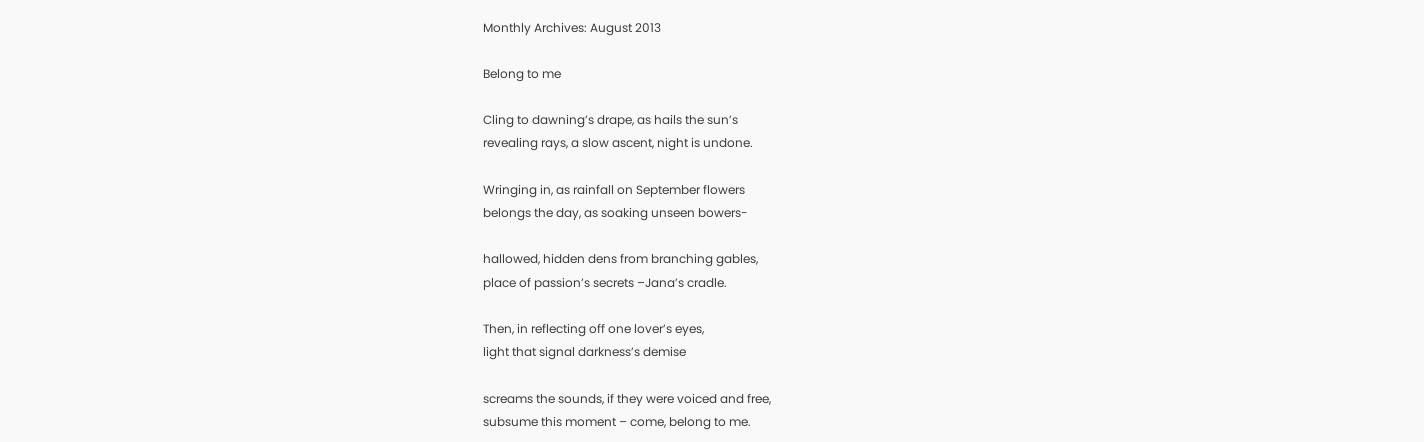Monthly Archives: August 2013

Belong to me

Cling to dawning’s drape, as hails the sun’s
revealing rays, a slow ascent, night is undone.

Wringing in, as rainfall on September flowers
belongs the day, as soaking unseen bowers-

hallowed, hidden dens from branching gables,
place of passion’s secrets –Jana’s cradle.

Then, in reflecting off one lover’s eyes,
light that signal darkness’s demise

screams the sounds, if they were voiced and free,
subsume this moment – come, belong to me.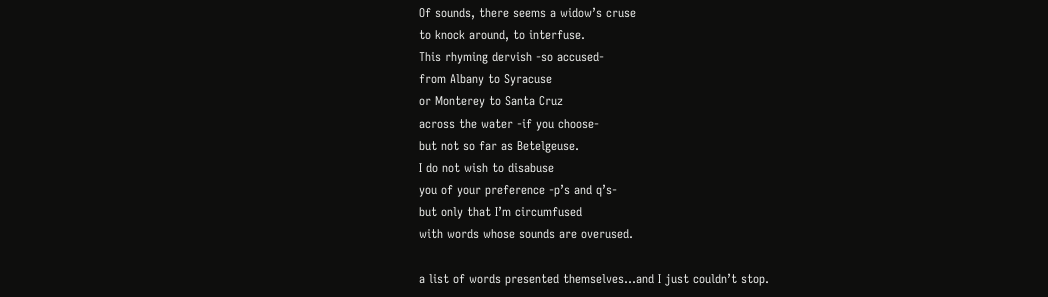Of sounds, there seems a widow’s cruse
to knock around, to interfuse.
This rhyming dervish -so accused-
from Albany to Syracuse
or Monterey to Santa Cruz
across the water -if you choose-
but not so far as Betelgeuse.
I do not wish to disabuse
you of your preference -p’s and q’s-
but only that I’m circumfused
with words whose sounds are overused.

a list of words presented themselves…and I just couldn’t stop.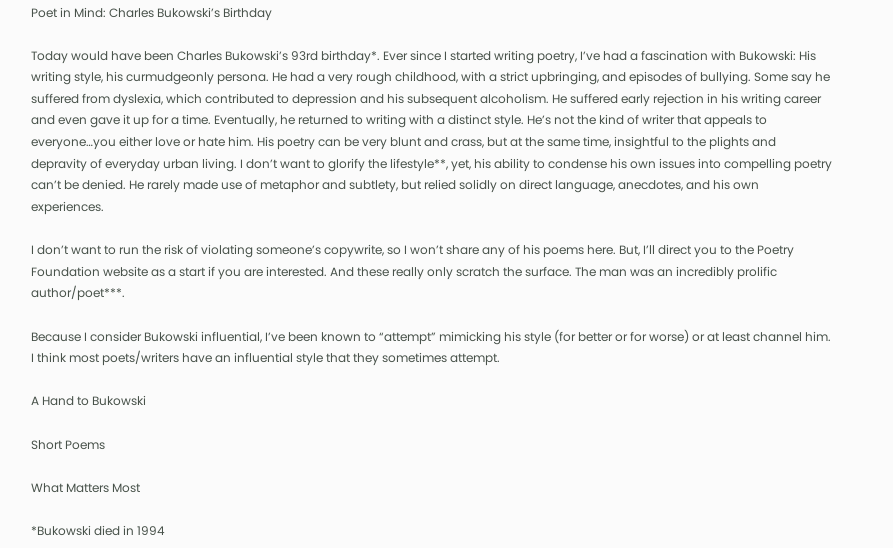Poet in Mind: Charles Bukowski’s Birthday

Today would have been Charles Bukowski’s 93rd birthday*. Ever since I started writing poetry, I’ve had a fascination with Bukowski: His writing style, his curmudgeonly persona. He had a very rough childhood, with a strict upbringing, and episodes of bullying. Some say he suffered from dyslexia, which contributed to depression and his subsequent alcoholism. He suffered early rejection in his writing career and even gave it up for a time. Eventually, he returned to writing with a distinct style. He’s not the kind of writer that appeals to everyone…you either love or hate him. His poetry can be very blunt and crass, but at the same time, insightful to the plights and depravity of everyday urban living. I don’t want to glorify the lifestyle**, yet, his ability to condense his own issues into compelling poetry can’t be denied. He rarely made use of metaphor and subtlety, but relied solidly on direct language, anecdotes, and his own experiences.

I don’t want to run the risk of violating someone’s copywrite, so I won’t share any of his poems here. But, I’ll direct you to the Poetry Foundation website as a start if you are interested. And these really only scratch the surface. The man was an incredibly prolific author/poet***.

Because I consider Bukowski influential, I’ve been known to “attempt” mimicking his style (for better or for worse) or at least channel him. I think most poets/writers have an influential style that they sometimes attempt.

A Hand to Bukowski

Short Poems

What Matters Most

*Bukowski died in 1994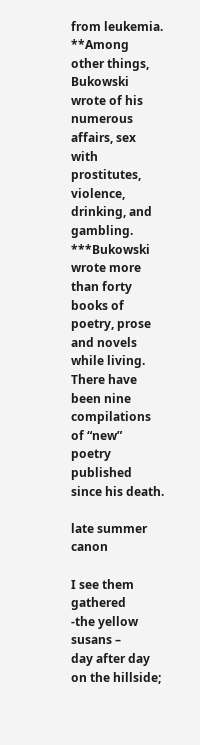from leukemia.
**Among other things, Bukowski wrote of his numerous affairs, sex with prostitutes, violence, drinking, and gambling.
***Bukowski wrote more than forty books of poetry, prose and novels while living. There have been nine compilations of “new” poetry published since his death.

late summer canon

I see them gathered
-the yellow susans –
day after day
on the hillside;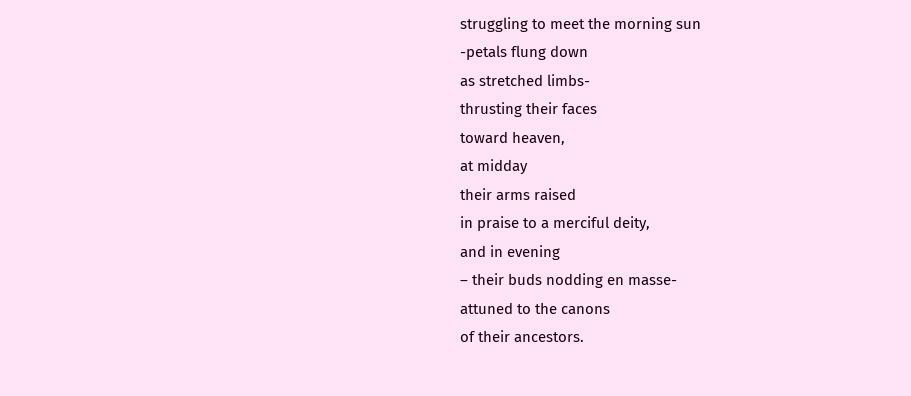struggling to meet the morning sun
-petals flung down
as stretched limbs-
thrusting their faces
toward heaven,
at midday
their arms raised
in praise to a merciful deity,
and in evening
– their buds nodding en masse-
attuned to the canons
of their ancestors.